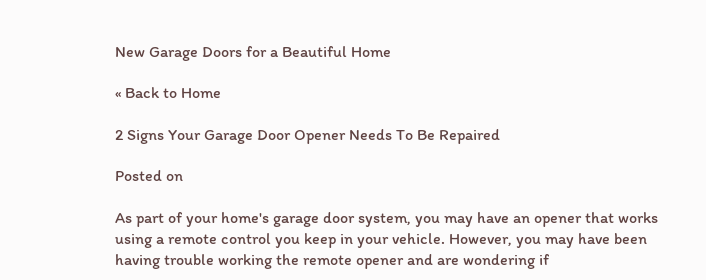New Garage Doors for a Beautiful Home

« Back to Home

2 Signs Your Garage Door Opener Needs To Be Repaired

Posted on

As part of your home's garage door system, you may have an opener that works using a remote control you keep in your vehicle. However, you may have been having trouble working the remote opener and are wondering if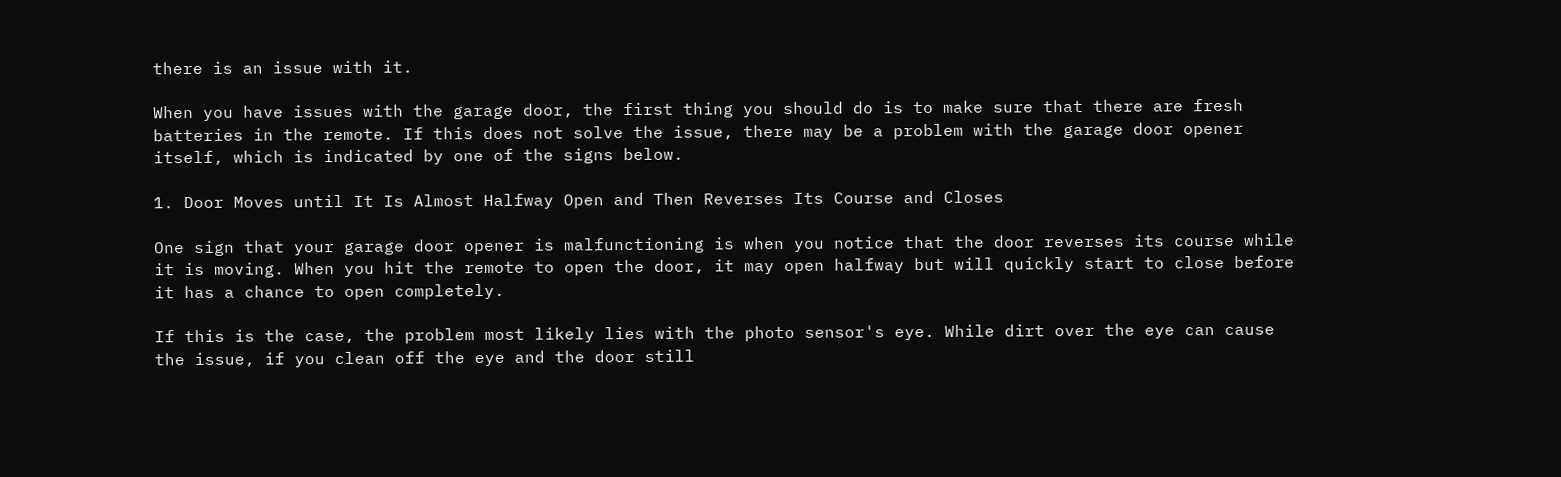there is an issue with it.

When you have issues with the garage door, the first thing you should do is to make sure that there are fresh batteries in the remote. If this does not solve the issue, there may be a problem with the garage door opener itself, which is indicated by one of the signs below.

1. Door Moves until It Is Almost Halfway Open and Then Reverses Its Course and Closes

One sign that your garage door opener is malfunctioning is when you notice that the door reverses its course while it is moving. When you hit the remote to open the door, it may open halfway but will quickly start to close before it has a chance to open completely.

If this is the case, the problem most likely lies with the photo sensor's eye. While dirt over the eye can cause the issue, if you clean off the eye and the door still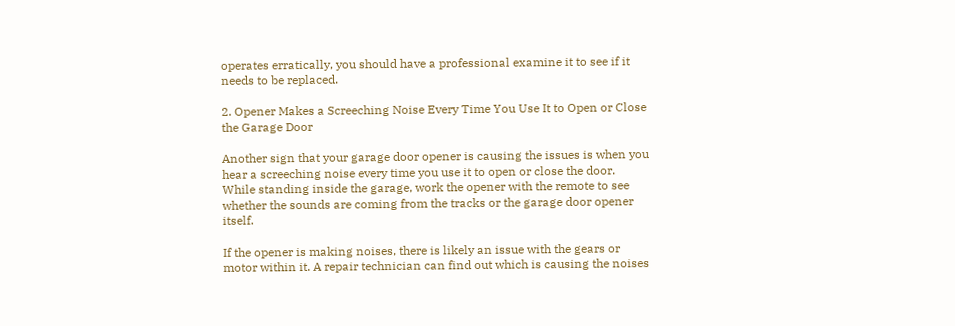operates erratically, you should have a professional examine it to see if it needs to be replaced.

2. Opener Makes a Screeching Noise Every Time You Use It to Open or Close the Garage Door

Another sign that your garage door opener is causing the issues is when you hear a screeching noise every time you use it to open or close the door. While standing inside the garage, work the opener with the remote to see whether the sounds are coming from the tracks or the garage door opener itself.

If the opener is making noises, there is likely an issue with the gears or motor within it. A repair technician can find out which is causing the noises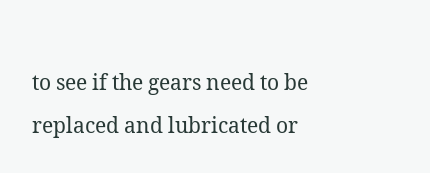to see if the gears need to be replaced and lubricated or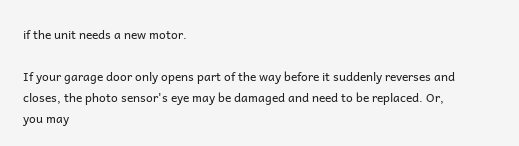if the unit needs a new motor.

If your garage door only opens part of the way before it suddenly reverses and closes, the photo sensor's eye may be damaged and need to be replaced. Or, you may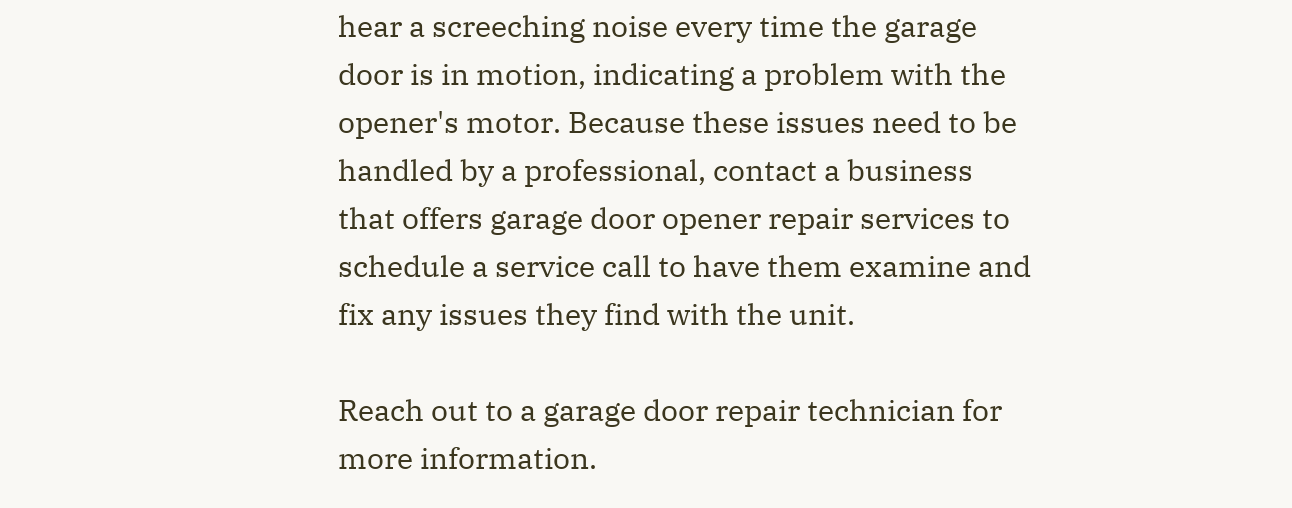hear a screeching noise every time the garage door is in motion, indicating a problem with the opener's motor. Because these issues need to be handled by a professional, contact a business that offers garage door opener repair services to schedule a service call to have them examine and fix any issues they find with the unit.

Reach out to a garage door repair technician for more information.